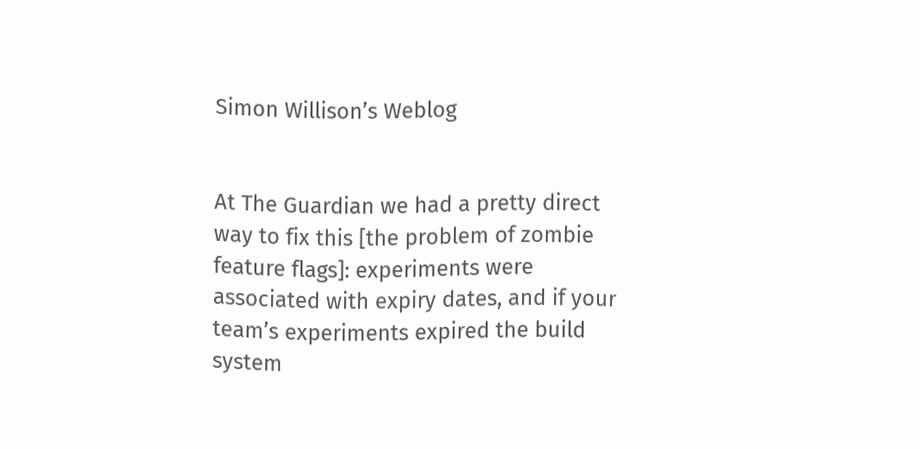Simon Willison’s Weblog


At The Guardian we had a pretty direct way to fix this [the problem of zombie feature flags]: experiments were associated with expiry dates, and if your team’s experiments expired the build system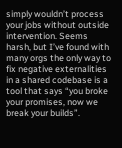simply wouldn’t process your jobs without outside intervention. Seems harsh, but I’ve found with many orgs the only way to fix negative externalities in a shared codebase is a tool that says “you broke your promises, now we break your builds”.